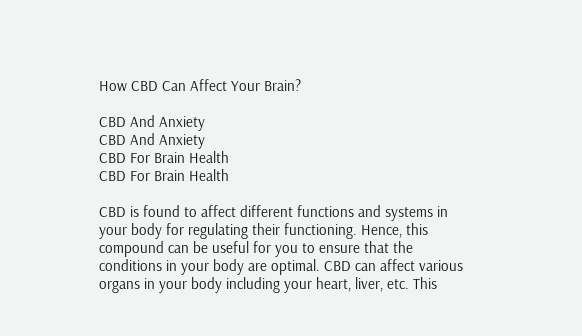How CBD Can Affect Your Brain?

CBD And Anxiety
CBD And Anxiety
CBD For Brain Health
CBD For Brain Health

CBD is found to affect different functions and systems in your body for regulating their functioning. Hence, this compound can be useful for you to ensure that the conditions in your body are optimal. CBD can affect various organs in your body including your heart, liver, etc. This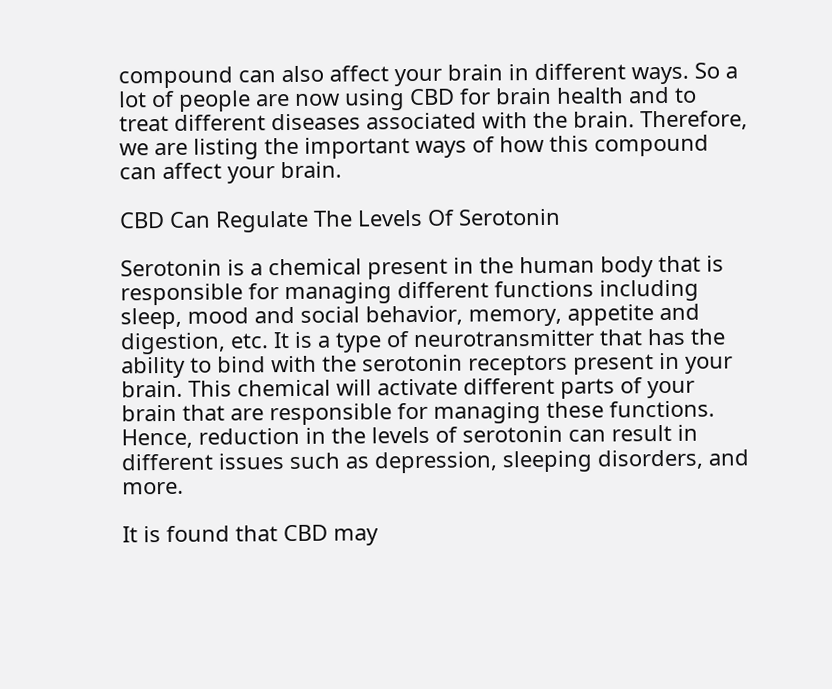compound can also affect your brain in different ways. So a lot of people are now using CBD for brain health and to treat different diseases associated with the brain. Therefore, we are listing the important ways of how this compound can affect your brain.

CBD Can Regulate The Levels Of Serotonin

Serotonin is a chemical present in the human body that is responsible for managing different functions including sleep, mood and social behavior, memory, appetite and digestion, etc. It is a type of neurotransmitter that has the ability to bind with the serotonin receptors present in your brain. This chemical will activate different parts of your brain that are responsible for managing these functions. Hence, reduction in the levels of serotonin can result in different issues such as depression, sleeping disorders, and more.

It is found that CBD may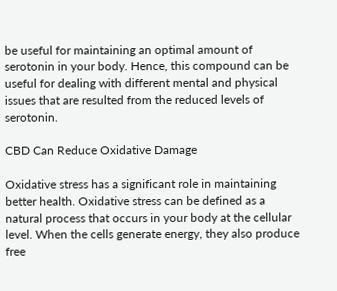be useful for maintaining an optimal amount of serotonin in your body. Hence, this compound can be useful for dealing with different mental and physical issues that are resulted from the reduced levels of serotonin.

CBD Can Reduce Oxidative Damage

Oxidative stress has a significant role in maintaining better health. Oxidative stress can be defined as a natural process that occurs in your body at the cellular level. When the cells generate energy, they also produce free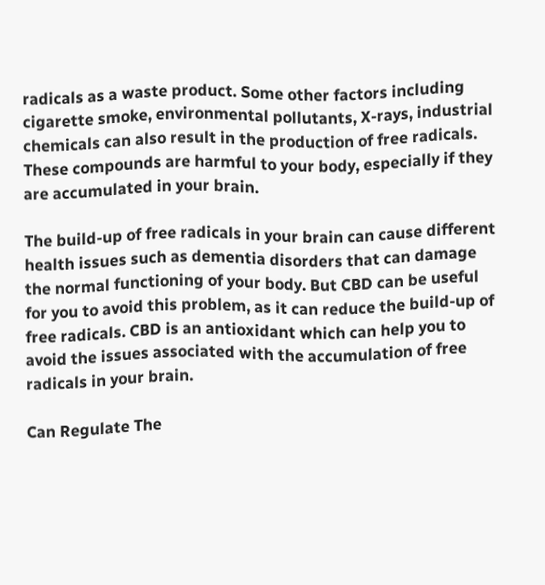radicals as a waste product. Some other factors including cigarette smoke, environmental pollutants, X-rays, industrial chemicals can also result in the production of free radicals. These compounds are harmful to your body, especially if they are accumulated in your brain.

The build-up of free radicals in your brain can cause different health issues such as dementia disorders that can damage the normal functioning of your body. But CBD can be useful for you to avoid this problem, as it can reduce the build-up of free radicals. CBD is an antioxidant which can help you to avoid the issues associated with the accumulation of free radicals in your brain.

Can Regulate The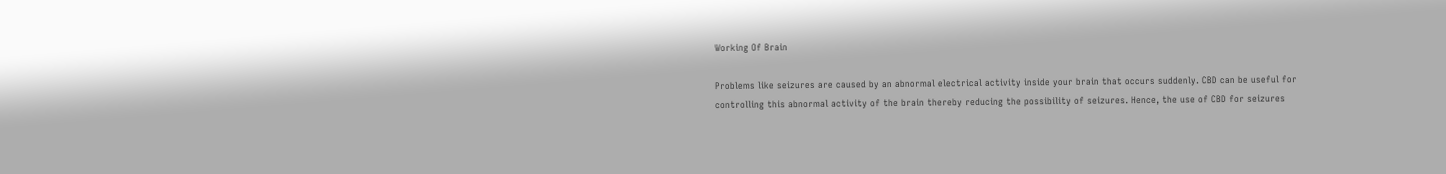Working Of Brain

Problems like seizures are caused by an abnormal electrical activity inside your brain that occurs suddenly. CBD can be useful for controlling this abnormal activity of the brain thereby reducing the possibility of seizures. Hence, the use of CBD for seizures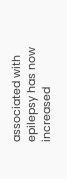associated with epilepsy has now increased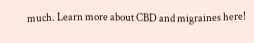much. Learn more about CBD and migraines here!